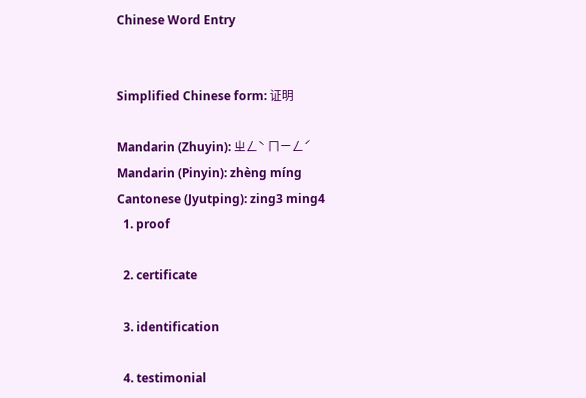Chinese Word Entry


Simplified Chinese form: 证明

Mandarin (Zhuyin): ㄓㄥˋ ㄇㄧㄥˊ
Mandarin (Pinyin): zhèng míng
Cantonese (Jyutping): zing3 ming4
  1. proof

  2. certificate

  3. identification

  4. testimonial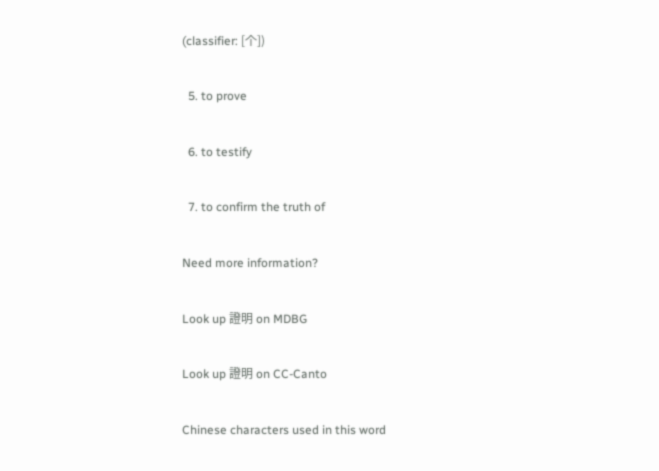(classifier: [个])

  5. to prove

  6. to testify

  7. to confirm the truth of

Need more information?

Look up 證明 on MDBG

Look up 證明 on CC-Canto

Chinese characters used in this word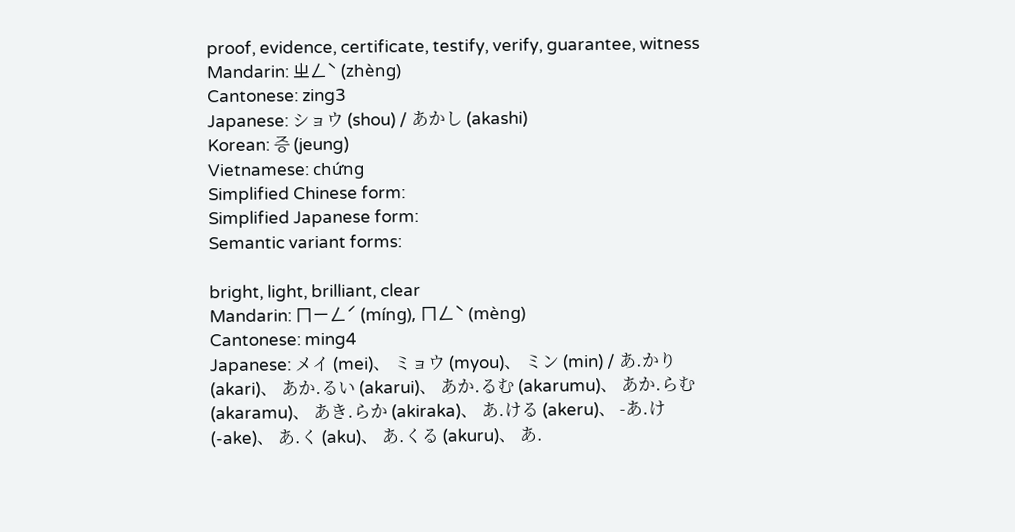proof, evidence, certificate, testify, verify, guarantee, witness
Mandarin: ㄓㄥˋ (zhèng)
Cantonese: zing3
Japanese: ショウ (shou) / あかし (akashi)
Korean: 증 (jeung)
Vietnamese: chứng
Simplified Chinese form:
Simplified Japanese form:
Semantic variant forms:

bright, light, brilliant, clear
Mandarin: ㄇㄧㄥˊ (míng), ㄇㄥˋ (mèng)
Cantonese: ming4
Japanese: メイ (mei)、 ミョウ (myou)、 ミン (min) / あ.かり (akari)、 あか.るい (akarui)、 あか.るむ (akarumu)、 あか.らむ (akaramu)、 あき.らか (akiraka)、 あ.ける (akeru)、 -あ.け (-ake)、 あ.く (aku)、 あ.くる (akuru)、 あ.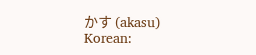かす (akasu)
Korean: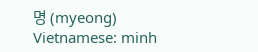명 (myeong)
Vietnamese: minh